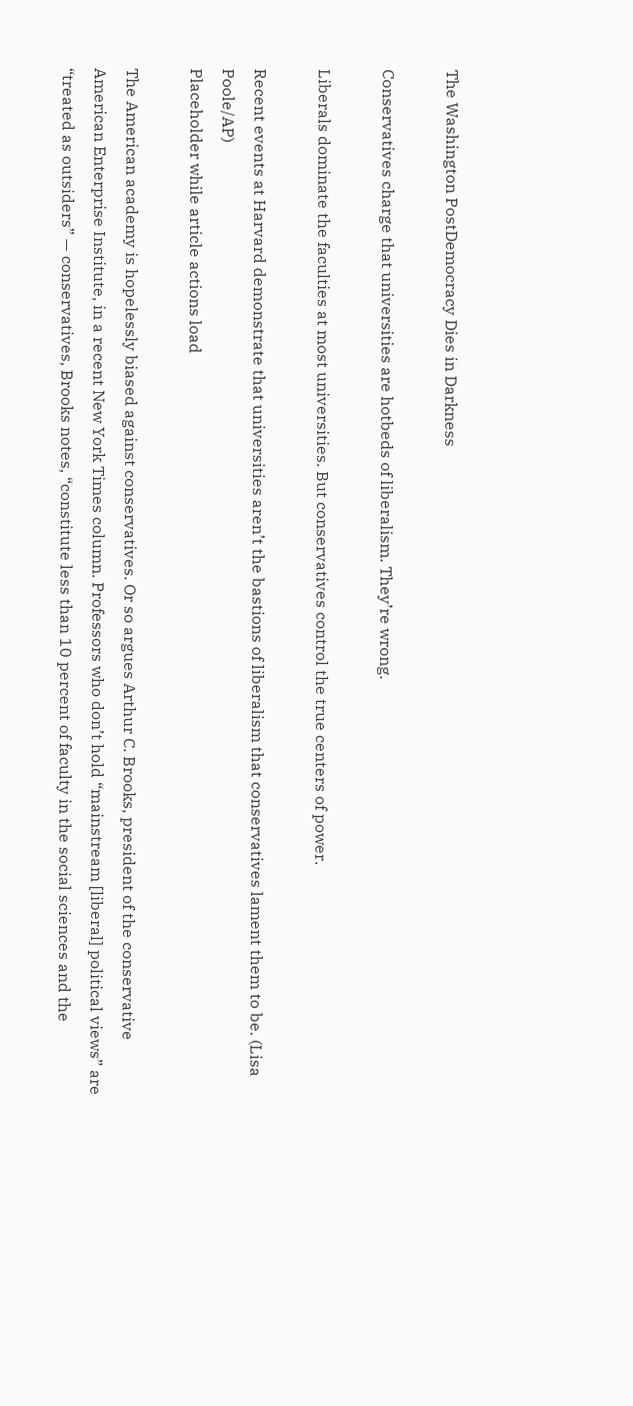The Washington PostDemocracy Dies in Darkness

Conservatives charge that universities are hotbeds of liberalism. They’re wrong.

Liberals dominate the faculties at most universities. But conservatives control the true centers of power.

Recent events at Harvard demonstrate that universities aren’t the bastions of liberalism that conservatives lament them to be. (Lisa Poole/AP)
Placeholder while article actions load

The American academy is hopelessly biased against conservatives. Or so argues Arthur C. Brooks, president of the conservative American Enterprise Institute, in a recent New York Times column. Professors who don’t hold “mainstream [liberal] political views” are “treated as outsiders” — conservatives, Brooks notes, “constitute less than 10 percent of faculty in the social sciences and the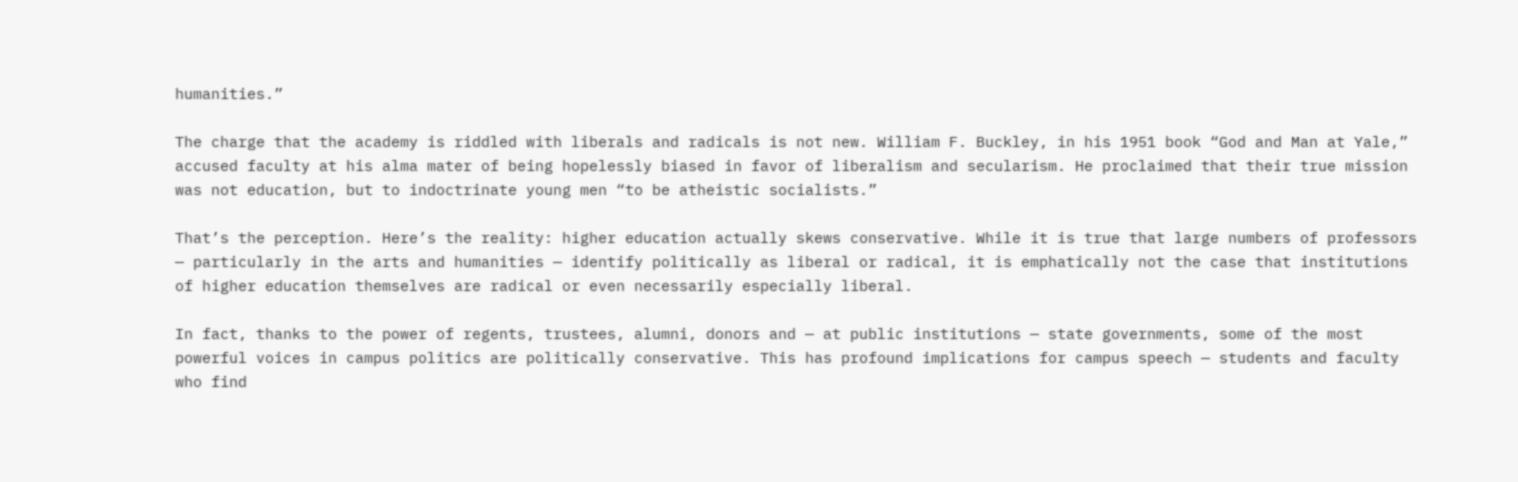humanities.”

The charge that the academy is riddled with liberals and radicals is not new. William F. Buckley, in his 1951 book “God and Man at Yale,” accused faculty at his alma mater of being hopelessly biased in favor of liberalism and secularism. He proclaimed that their true mission was not education, but to indoctrinate young men “to be atheistic socialists.”

That’s the perception. Here’s the reality: higher education actually skews conservative. While it is true that large numbers of professors — particularly in the arts and humanities — identify politically as liberal or radical, it is emphatically not the case that institutions of higher education themselves are radical or even necessarily especially liberal.

In fact, thanks to the power of regents, trustees, alumni, donors and — at public institutions — state governments, some of the most powerful voices in campus politics are politically conservative. This has profound implications for campus speech — students and faculty who find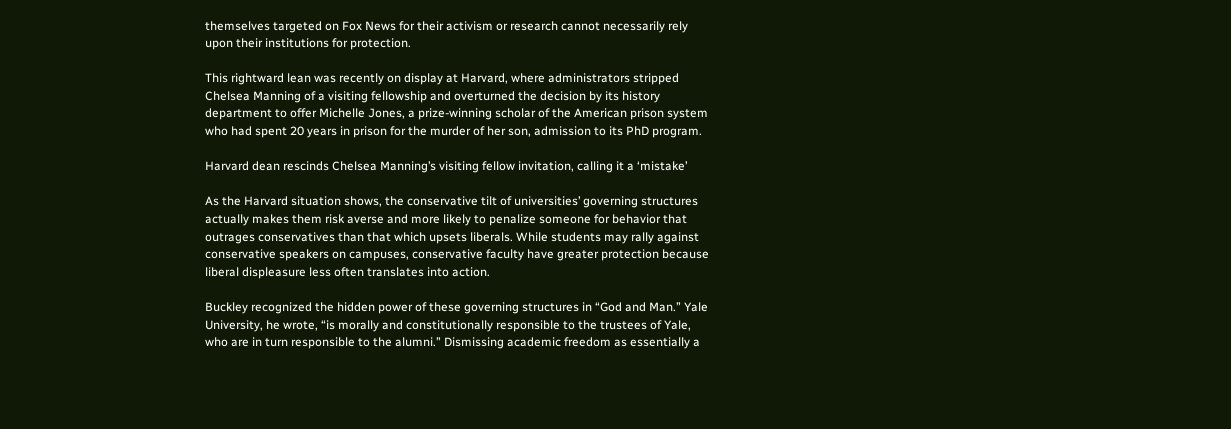themselves targeted on Fox News for their activism or research cannot necessarily rely upon their institutions for protection.

This rightward lean was recently on display at Harvard, where administrators stripped Chelsea Manning of a visiting fellowship and overturned the decision by its history department to offer Michelle Jones, a prize-winning scholar of the American prison system who had spent 20 years in prison for the murder of her son, admission to its PhD program.

Harvard dean rescinds Chelsea Manning’s visiting fellow invitation, calling it a ‘mistake’

As the Harvard situation shows, the conservative tilt of universities’ governing structures actually makes them risk averse and more likely to penalize someone for behavior that outrages conservatives than that which upsets liberals. While students may rally against conservative speakers on campuses, conservative faculty have greater protection because liberal displeasure less often translates into action.

Buckley recognized the hidden power of these governing structures in “God and Man.” Yale University, he wrote, “is morally and constitutionally responsible to the trustees of Yale, who are in turn responsible to the alumni.” Dismissing academic freedom as essentially a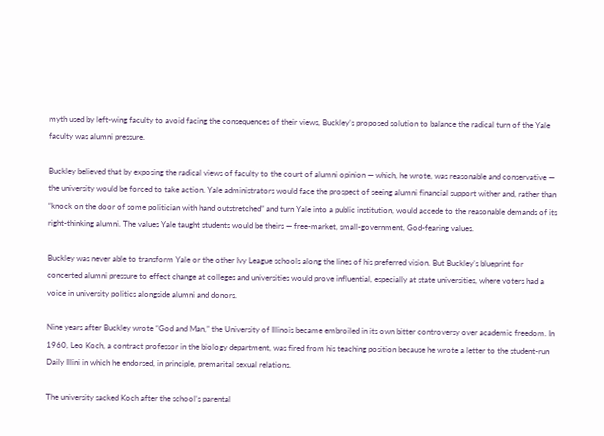myth used by left-wing faculty to avoid facing the consequences of their views, Buckley’s proposed solution to balance the radical turn of the Yale faculty was alumni pressure.

Buckley believed that by exposing the radical views of faculty to the court of alumni opinion — which, he wrote, was reasonable and conservative — the university would be forced to take action. Yale administrators would face the prospect of seeing alumni financial support wither and, rather than “knock on the door of some politician with hand outstretched” and turn Yale into a public institution, would accede to the reasonable demands of its right-thinking alumni. The values Yale taught students would be theirs — free-market, small-government, God-fearing values.

Buckley was never able to transform Yale or the other Ivy League schools along the lines of his preferred vision. But Buckley’s blueprint for concerted alumni pressure to effect change at colleges and universities would prove influential, especially at state universities, where voters had a voice in university politics alongside alumni and donors.

Nine years after Buckley wrote “God and Man,” the University of Illinois became embroiled in its own bitter controversy over academic freedom. In 1960, Leo Koch, a contract professor in the biology department, was fired from his teaching position because he wrote a letter to the student-run Daily Illini in which he endorsed, in principle, premarital sexual relations.

The university sacked Koch after the school’s parental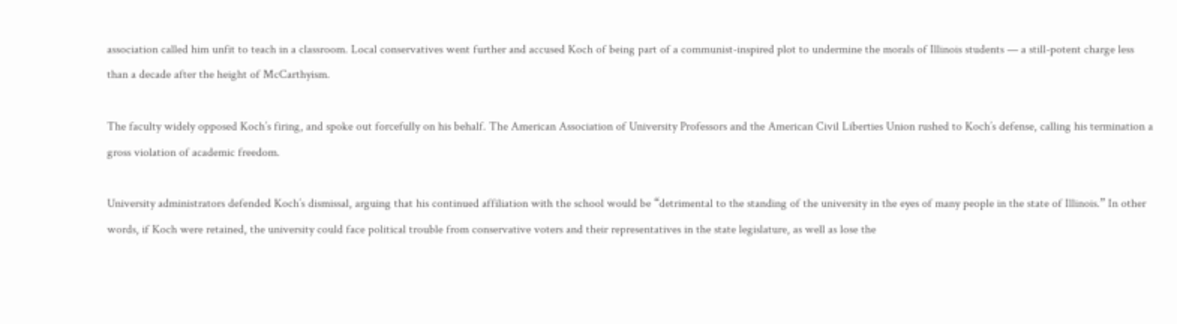association called him unfit to teach in a classroom. Local conservatives went further and accused Koch of being part of a communist-inspired plot to undermine the morals of Illinois students — a still-potent charge less than a decade after the height of McCarthyism.

The faculty widely opposed Koch’s firing, and spoke out forcefully on his behalf. The American Association of University Professors and the American Civil Liberties Union rushed to Koch’s defense, calling his termination a gross violation of academic freedom.

University administrators defended Koch’s dismissal, arguing that his continued affiliation with the school would be “detrimental to the standing of the university in the eyes of many people in the state of Illinois.” In other words, if Koch were retained, the university could face political trouble from conservative voters and their representatives in the state legislature, as well as lose the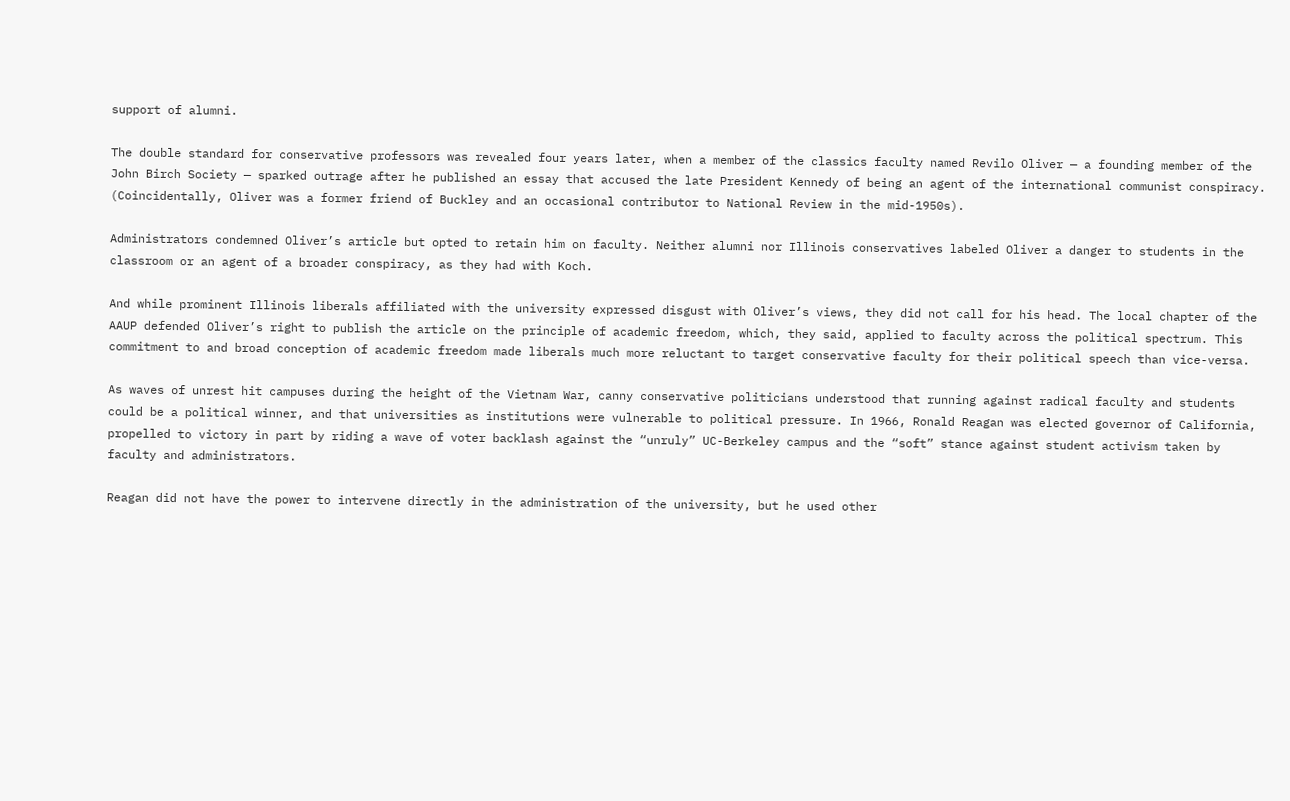support of alumni.

The double standard for conservative professors was revealed four years later, when a member of the classics faculty named Revilo Oliver — a founding member of the John Birch Society — sparked outrage after he published an essay that accused the late President Kennedy of being an agent of the international communist conspiracy. (Coincidentally, Oliver was a former friend of Buckley and an occasional contributor to National Review in the mid-1950s).

Administrators condemned Oliver’s article but opted to retain him on faculty. Neither alumni nor Illinois conservatives labeled Oliver a danger to students in the classroom or an agent of a broader conspiracy, as they had with Koch.

And while prominent Illinois liberals affiliated with the university expressed disgust with Oliver’s views, they did not call for his head. The local chapter of the AAUP defended Oliver’s right to publish the article on the principle of academic freedom, which, they said, applied to faculty across the political spectrum. This commitment to and broad conception of academic freedom made liberals much more reluctant to target conservative faculty for their political speech than vice-versa.

As waves of unrest hit campuses during the height of the Vietnam War, canny conservative politicians understood that running against radical faculty and students could be a political winner, and that universities as institutions were vulnerable to political pressure. In 1966, Ronald Reagan was elected governor of California, propelled to victory in part by riding a wave of voter backlash against the “unruly” UC-Berkeley campus and the “soft” stance against student activism taken by faculty and administrators.

Reagan did not have the power to intervene directly in the administration of the university, but he used other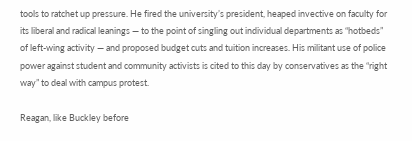tools to ratchet up pressure. He fired the university’s president, heaped invective on faculty for its liberal and radical leanings — to the point of singling out individual departments as “hotbeds” of left-wing activity — and proposed budget cuts and tuition increases. His militant use of police power against student and community activists is cited to this day by conservatives as the “right way” to deal with campus protest.

Reagan, like Buckley before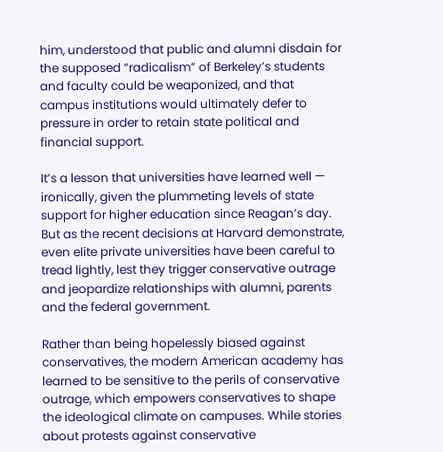him, understood that public and alumni disdain for the supposed “radicalism” of Berkeley’s students and faculty could be weaponized, and that campus institutions would ultimately defer to pressure in order to retain state political and financial support.

It’s a lesson that universities have learned well — ironically, given the plummeting levels of state support for higher education since Reagan’s day. But as the recent decisions at Harvard demonstrate, even elite private universities have been careful to tread lightly, lest they trigger conservative outrage and jeopardize relationships with alumni, parents and the federal government.

Rather than being hopelessly biased against conservatives, the modern American academy has learned to be sensitive to the perils of conservative outrage, which empowers conservatives to shape the ideological climate on campuses. While stories about protests against conservative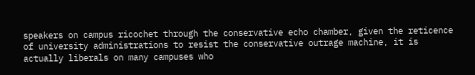speakers on campus ricochet through the conservative echo chamber, given the reticence of university administrations to resist the conservative outrage machine, it is actually liberals on many campuses who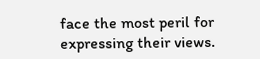face the most peril for expressing their views.